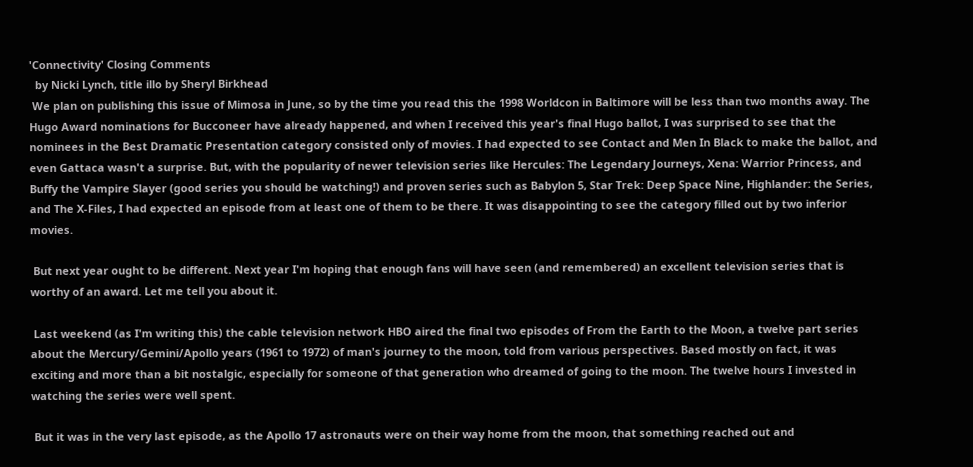'Connectivity' Closing Comments
  by Nicki Lynch, title illo by Sheryl Birkhead
 We plan on publishing this issue of Mimosa in June, so by the time you read this the 1998 Worldcon in Baltimore will be less than two months away. The Hugo Award nominations for Bucconeer have already happened, and when I received this year's final Hugo ballot, I was surprised to see that the nominees in the Best Dramatic Presentation category consisted only of movies. I had expected to see Contact and Men In Black to make the ballot, and even Gattaca wasn't a surprise. But, with the popularity of newer television series like Hercules: The Legendary Journeys, Xena: Warrior Princess, and Buffy the Vampire Slayer (good series you should be watching!) and proven series such as Babylon 5, Star Trek: Deep Space Nine, Highlander: the Series, and The X-Files, I had expected an episode from at least one of them to be there. It was disappointing to see the category filled out by two inferior movies.

 But next year ought to be different. Next year I'm hoping that enough fans will have seen (and remembered) an excellent television series that is worthy of an award. Let me tell you about it.

 Last weekend (as I'm writing this) the cable television network HBO aired the final two episodes of From the Earth to the Moon, a twelve part series about the Mercury/Gemini/Apollo years (1961 to 1972) of man's journey to the moon, told from various perspectives. Based mostly on fact, it was exciting and more than a bit nostalgic, especially for someone of that generation who dreamed of going to the moon. The twelve hours I invested in watching the series were well spent.

 But it was in the very last episode, as the Apollo 17 astronauts were on their way home from the moon, that something reached out and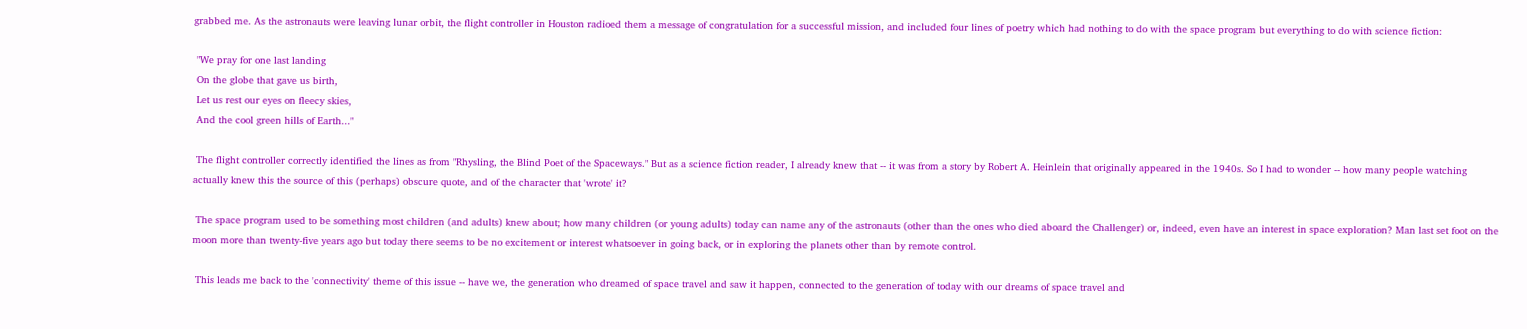grabbed me. As the astronauts were leaving lunar orbit, the flight controller in Houston radioed them a message of congratulation for a successful mission, and included four lines of poetry which had nothing to do with the space program but everything to do with science fiction:

 "We pray for one last landing
 On the globe that gave us birth,
 Let us rest our eyes on fleecy skies,
 And the cool green hills of Earth..."

 The flight controller correctly identified the lines as from "Rhysling, the Blind Poet of the Spaceways." But as a science fiction reader, I already knew that -- it was from a story by Robert A. Heinlein that originally appeared in the 1940s. So I had to wonder -- how many people watching actually knew this the source of this (perhaps) obscure quote, and of the character that 'wrote' it?

 The space program used to be something most children (and adults) knew about; how many children (or young adults) today can name any of the astronauts (other than the ones who died aboard the Challenger) or, indeed, even have an interest in space exploration? Man last set foot on the moon more than twenty-five years ago but today there seems to be no excitement or interest whatsoever in going back, or in exploring the planets other than by remote control.

 This leads me back to the 'connectivity' theme of this issue -- have we, the generation who dreamed of space travel and saw it happen, connected to the generation of today with our dreams of space travel and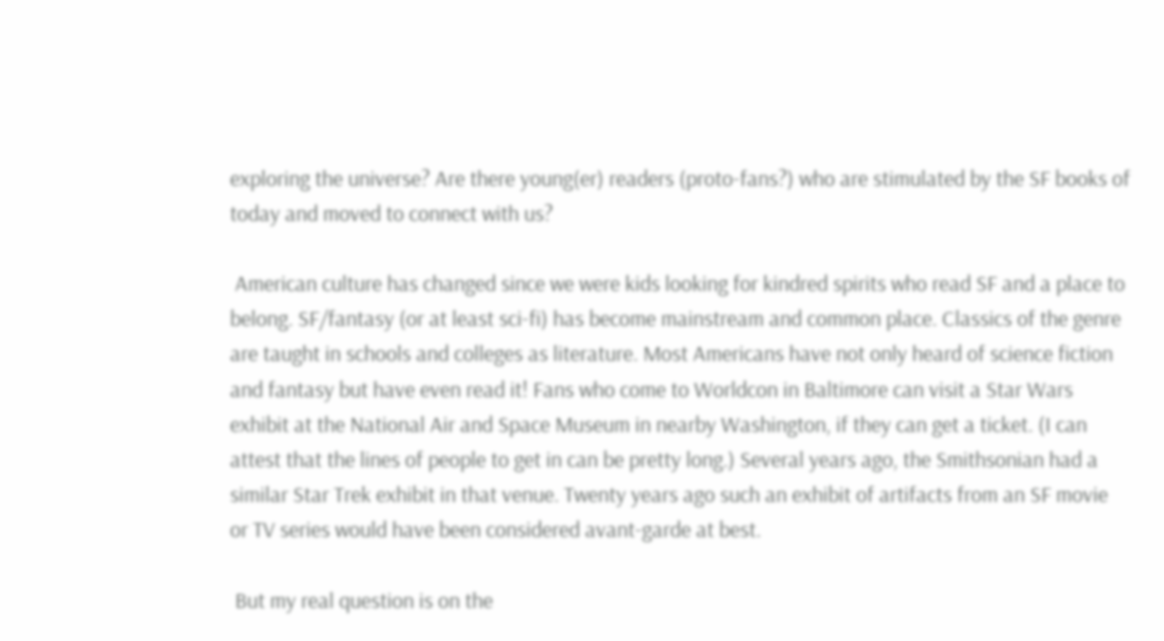exploring the universe? Are there young(er) readers (proto-fans?) who are stimulated by the SF books of today and moved to connect with us?

 American culture has changed since we were kids looking for kindred spirits who read SF and a place to belong. SF/fantasy (or at least sci-fi) has become mainstream and common place. Classics of the genre are taught in schools and colleges as literature. Most Americans have not only heard of science fiction and fantasy but have even read it! Fans who come to Worldcon in Baltimore can visit a Star Wars exhibit at the National Air and Space Museum in nearby Washington, if they can get a ticket. (I can attest that the lines of people to get in can be pretty long.) Several years ago, the Smithsonian had a similar Star Trek exhibit in that venue. Twenty years ago such an exhibit of artifacts from an SF movie or TV series would have been considered avant-garde at best.

 But my real question is on the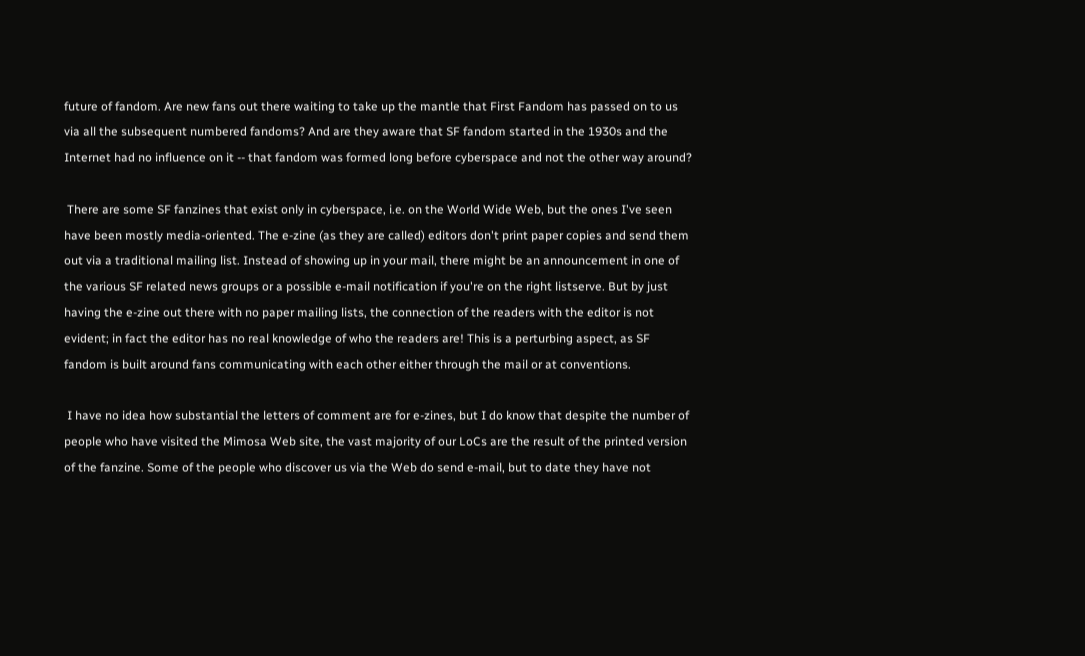future of fandom. Are new fans out there waiting to take up the mantle that First Fandom has passed on to us via all the subsequent numbered fandoms? And are they aware that SF fandom started in the 1930s and the Internet had no influence on it -- that fandom was formed long before cyberspace and not the other way around?

 There are some SF fanzines that exist only in cyberspace, i.e. on the World Wide Web, but the ones I've seen have been mostly media-oriented. The e-zine (as they are called) editors don't print paper copies and send them out via a traditional mailing list. Instead of showing up in your mail, there might be an announcement in one of the various SF related news groups or a possible e-mail notification if you're on the right listserve. But by just having the e-zine out there with no paper mailing lists, the connection of the readers with the editor is not evident; in fact the editor has no real knowledge of who the readers are! This is a perturbing aspect, as SF fandom is built around fans communicating with each other either through the mail or at conventions.

 I have no idea how substantial the letters of comment are for e-zines, but I do know that despite the number of people who have visited the Mimosa Web site, the vast majority of our LoCs are the result of the printed version of the fanzine. Some of the people who discover us via the Web do send e-mail, but to date they have not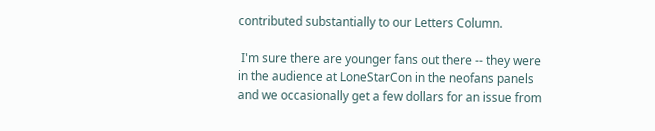contributed substantially to our Letters Column.

 I'm sure there are younger fans out there -- they were in the audience at LoneStarCon in the neofans panels and we occasionally get a few dollars for an issue from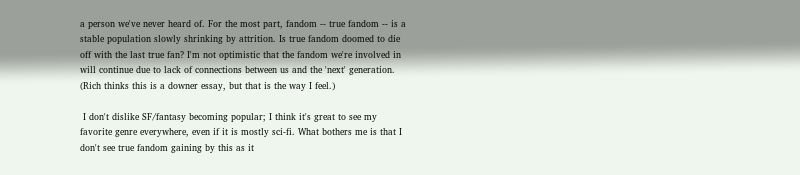a person we've never heard of. For the most part, fandom -- true fandom -- is a stable population slowly shrinking by attrition. Is true fandom doomed to die off with the last true fan? I'm not optimistic that the fandom we're involved in will continue due to lack of connections between us and the 'next' generation. (Rich thinks this is a downer essay, but that is the way I feel.)

 I don't dislike SF/fantasy becoming popular; I think it's great to see my favorite genre everywhere, even if it is mostly sci-fi. What bothers me is that I don't see true fandom gaining by this as it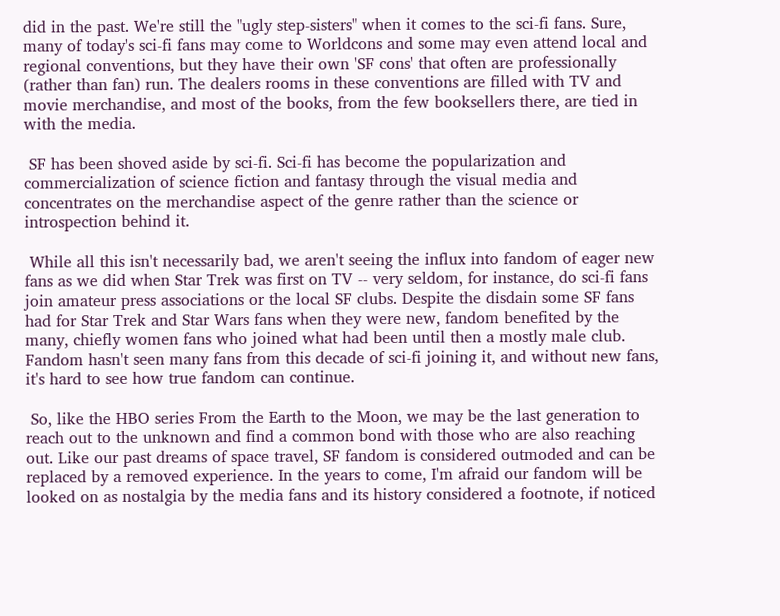did in the past. We're still the "ugly step-sisters" when it comes to the sci-fi fans. Sure, many of today's sci-fi fans may come to Worldcons and some may even attend local and regional conventions, but they have their own 'SF cons' that often are professionally (rather than fan) run. The dealers rooms in these conventions are filled with TV and movie merchandise, and most of the books, from the few booksellers there, are tied in with the media.

 SF has been shoved aside by sci-fi. Sci-fi has become the popularization and commercialization of science fiction and fantasy through the visual media and concentrates on the merchandise aspect of the genre rather than the science or introspection behind it.

 While all this isn't necessarily bad, we aren't seeing the influx into fandom of eager new fans as we did when Star Trek was first on TV -- very seldom, for instance, do sci-fi fans join amateur press associations or the local SF clubs. Despite the disdain some SF fans had for Star Trek and Star Wars fans when they were new, fandom benefited by the many, chiefly women fans who joined what had been until then a mostly male club. Fandom hasn't seen many fans from this decade of sci-fi joining it, and without new fans, it's hard to see how true fandom can continue.

 So, like the HBO series From the Earth to the Moon, we may be the last generation to reach out to the unknown and find a common bond with those who are also reaching out. Like our past dreams of space travel, SF fandom is considered outmoded and can be replaced by a removed experience. In the years to come, I'm afraid our fandom will be looked on as nostalgia by the media fans and its history considered a footnote, if noticed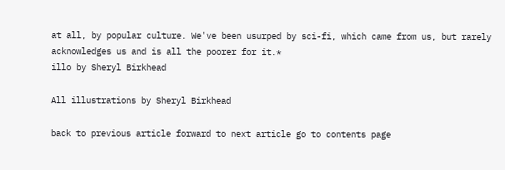at all, by popular culture. We've been usurped by sci-fi, which came from us, but rarely acknowledges us and is all the poorer for it.*
illo by Sheryl Birkhead

All illustrations by Sheryl Birkhead

back to previous article forward to next article go to contents page